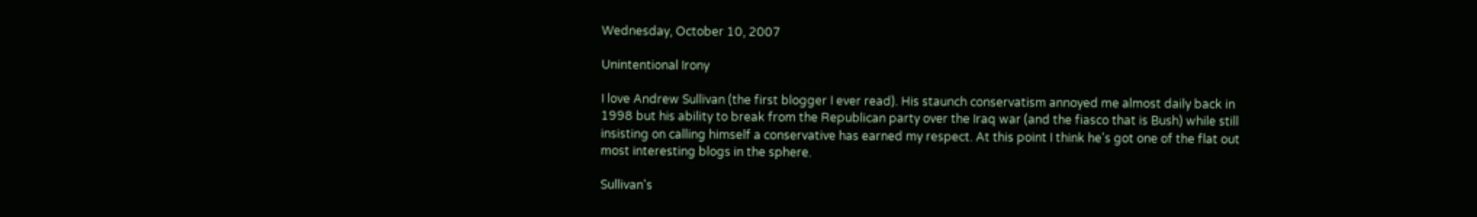Wednesday, October 10, 2007

Unintentional Irony

I love Andrew Sullivan (the first blogger I ever read). His staunch conservatism annoyed me almost daily back in 1998 but his ability to break from the Republican party over the Iraq war (and the fiasco that is Bush) while still insisting on calling himself a conservative has earned my respect. At this point I think he's got one of the flat out most interesting blogs in the sphere.

Sullivan's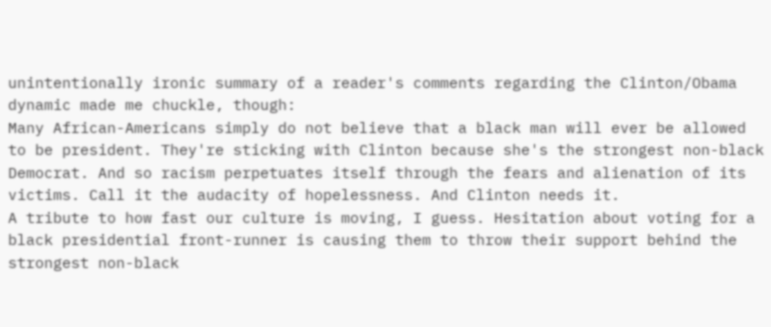unintentionally ironic summary of a reader's comments regarding the Clinton/Obama dynamic made me chuckle, though:
Many African-Americans simply do not believe that a black man will ever be allowed to be president. They're sticking with Clinton because she's the strongest non-black Democrat. And so racism perpetuates itself through the fears and alienation of its victims. Call it the audacity of hopelessness. And Clinton needs it.
A tribute to how fast our culture is moving, I guess. Hesitation about voting for a black presidential front-runner is causing them to throw their support behind the strongest non-black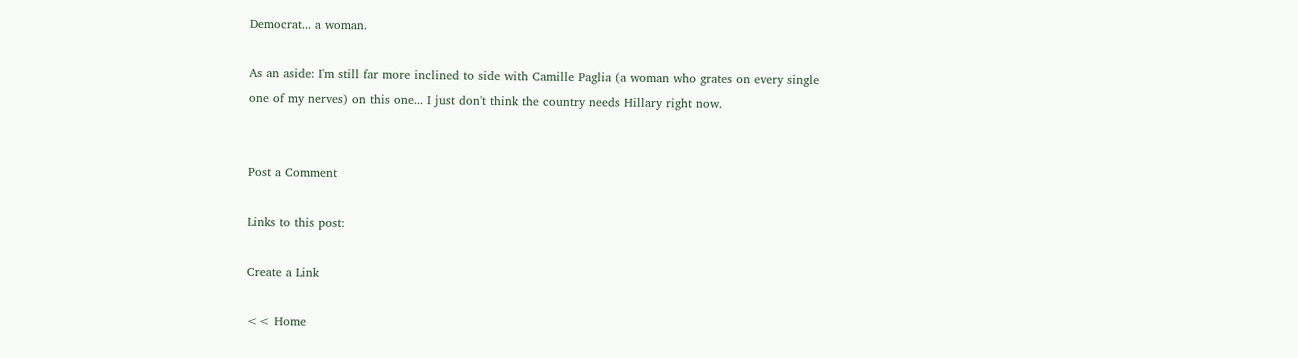Democrat... a woman.

As an aside: I'm still far more inclined to side with Camille Paglia (a woman who grates on every single one of my nerves) on this one... I just don't think the country needs Hillary right now.


Post a Comment

Links to this post:

Create a Link

<< Home